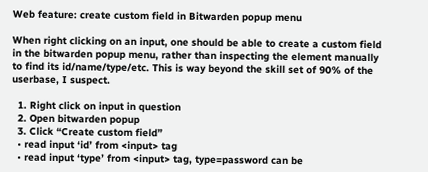Web feature: create custom field in Bitwarden popup menu

When right clicking on an input, one should be able to create a custom field in the bitwarden popup menu, rather than inspecting the element manually to find its id/name/type/etc. This is way beyond the skill set of 90% of the userbase, I suspect.

  1. Right click on input in question
  2. Open bitwarden popup
  3. Click “Create custom field”
  • read input ‘id’ from <input> tag
  • read input ‘type’ from <input> tag, type=password can be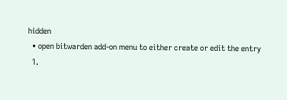hidden
  • open bitwarden add-on menu to either create or edit the entry
  1.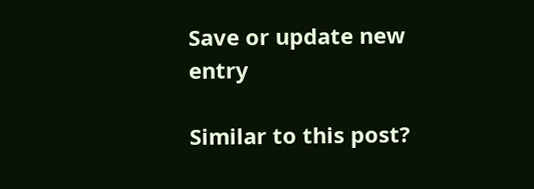Save or update new entry

Similar to this post?